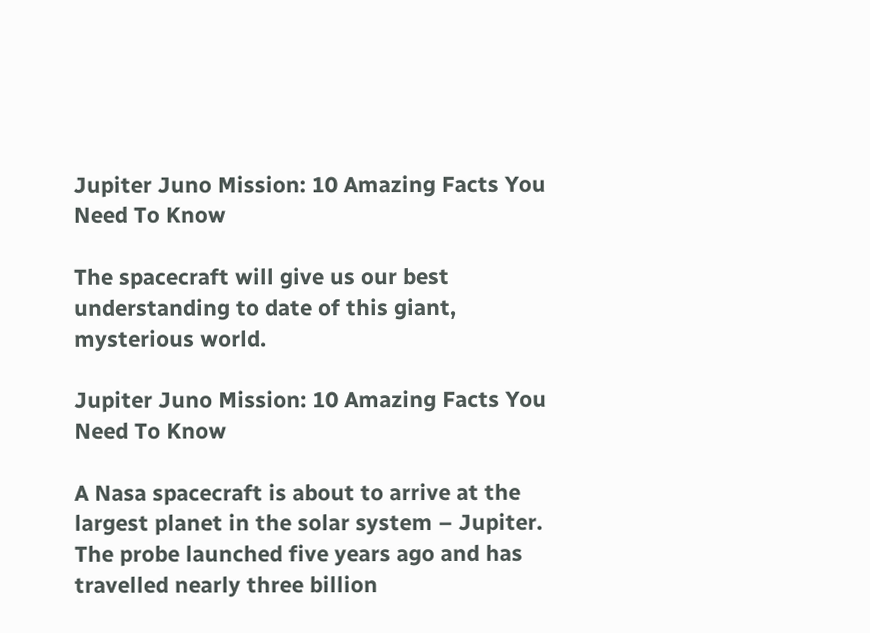Jupiter Juno Mission: 10 Amazing Facts You Need To Know

The spacecraft will give us our best understanding to date of this giant, mysterious world.

Jupiter Juno Mission: 10 Amazing Facts You Need To Know

A Nasa spacecraft is about to arrive at the largest planet in the solar system – Jupiter. The probe launched five years ago and has travelled nearly three billion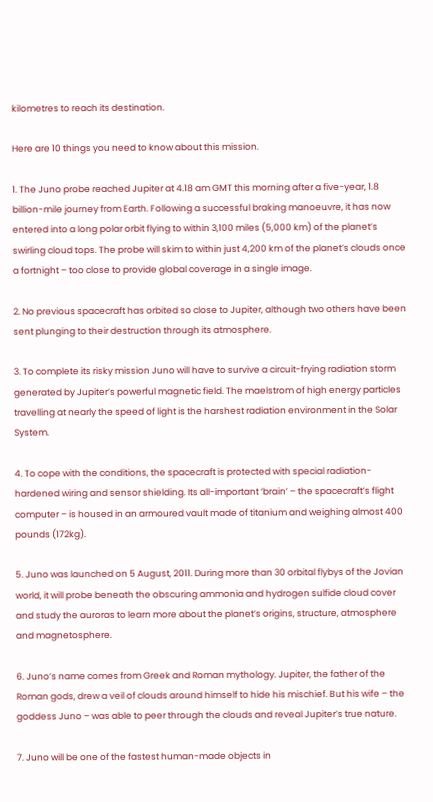kilometres to reach its destination.

Here are 10 things you need to know about this mission.

1. The Juno probe reached Jupiter at 4.18 am GMT this morning after a five-year, 1.8 billion-mile journey from Earth. Following a successful braking manoeuvre, it has now entered into a long polar orbit flying to within 3,100 miles (5,000 km) of the planet’s swirling cloud tops. The probe will skim to within just 4,200 km of the planet’s clouds once a fortnight – too close to provide global coverage in a single image.

2. No previous spacecraft has orbited so close to Jupiter, although two others have been sent plunging to their destruction through its atmosphere.

3. To complete its risky mission Juno will have to survive a circuit-frying radiation storm generated by Jupiter’s powerful magnetic field. The maelstrom of high energy particles travelling at nearly the speed of light is the harshest radiation environment in the Solar System.

4. To cope with the conditions, the spacecraft is protected with special radiation-hardened wiring and sensor shielding. Its all-important ‘brain’ – the spacecraft’s flight computer – is housed in an armoured vault made of titanium and weighing almost 400 pounds (172kg).

5. Juno was launched on 5 August, 2011. During more than 30 orbital flybys of the Jovian world, it will probe beneath the obscuring ammonia and hydrogen sulfide cloud cover and study the auroras to learn more about the planet’s origins, structure, atmosphere and magnetosphere.

6. Juno’s name comes from Greek and Roman mythology. Jupiter, the father of the Roman gods, drew a veil of clouds around himself to hide his mischief. But his wife – the goddess Juno – was able to peer through the clouds and reveal Jupiter’s true nature.

7. Juno will be one of the fastest human-made objects in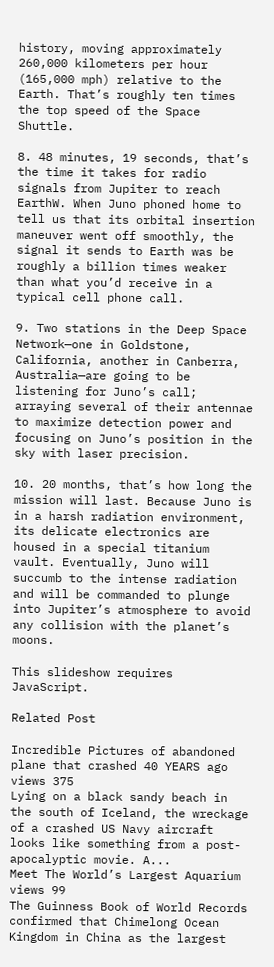history, moving approximately 260,000 kilometers per hour (165,000 mph) relative to the Earth. That’s roughly ten times the top speed of the Space Shuttle.

8. 48 minutes, 19 seconds, that’s the time it takes for radio signals from Jupiter to reach EarthW. When Juno phoned home to tell us that its orbital insertion maneuver went off smoothly, the signal it sends to Earth was be roughly a billion times weaker than what you’d receive in a typical cell phone call.

9. Two stations in the Deep Space Network—one in Goldstone, California, another in Canberra, Australia—are going to be listening for Juno’s call; arraying several of their antennae to maximize detection power and focusing on Juno’s position in the sky with laser precision.

10. 20 months, that’s how long the mission will last. Because Juno is in a harsh radiation environment, its delicate electronics are housed in a special titanium vault. Eventually, Juno will succumb to the intense radiation and will be commanded to plunge into Jupiter’s atmosphere to avoid any collision with the planet’s moons.

This slideshow requires JavaScript.

Related Post

Incredible Pictures of abandoned plane that crashed 40 YEARS ago
views 375
Lying on a black sandy beach in the south of Iceland, the wreckage of a crashed US Navy aircraft looks like something from a post-apocalyptic movie. A...
Meet The World’s Largest Aquarium
views 99
The Guinness Book of World Records confirmed that Chimelong Ocean Kingdom in China as the largest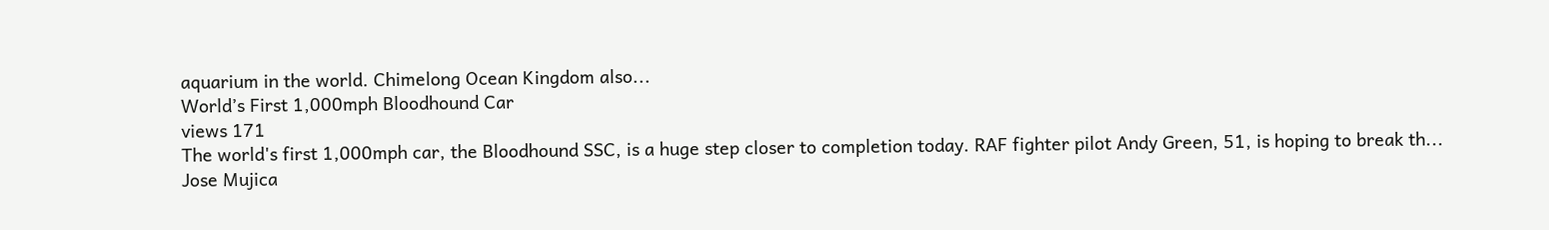aquarium in the world. Chimelong Ocean Kingdom also...
World’s First 1,000mph Bloodhound Car
views 171
The world's first 1,000mph car, the Bloodhound SSC, is a huge step closer to completion today. RAF fighter pilot Andy Green, 51, is hoping to break th...
Jose Mujica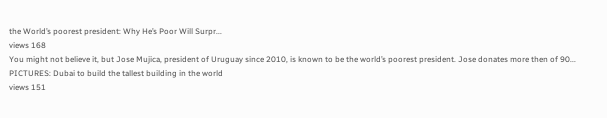the World’s poorest president: Why He’s Poor Will Surpr...
views 168
You might not believe it, but Jose Mujica, president of Uruguay since 2010, is known to be the world’s poorest president. Jose donates more then of 90...
PICTURES: Dubai to build the tallest building in the world
views 151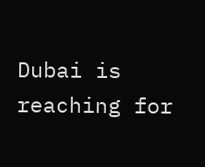Dubai is reaching for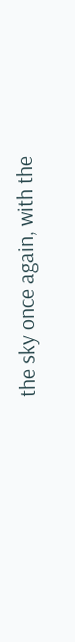the sky once again, with the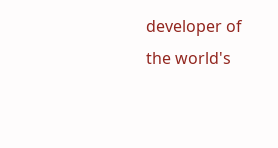developer of the world's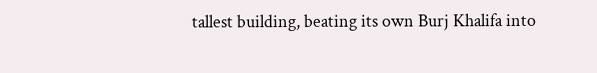tallest building, beating its own Burj Khalifa into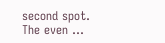second spot. The even ...